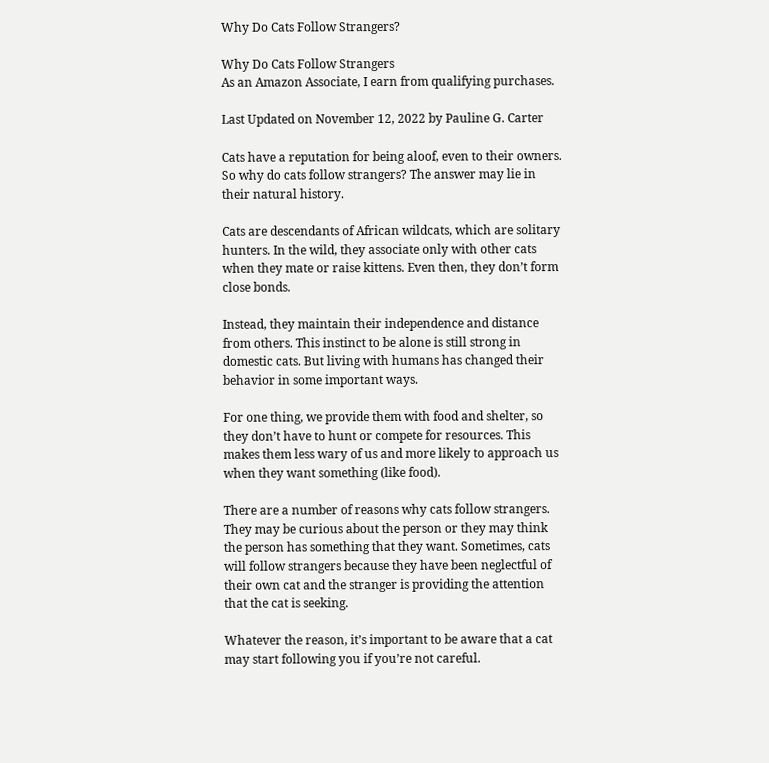Why Do Cats Follow Strangers?

Why Do Cats Follow Strangers
As an Amazon Associate, I earn from qualifying purchases.

Last Updated on November 12, 2022 by Pauline G. Carter

Cats have a reputation for being aloof, even to their owners. So why do cats follow strangers? The answer may lie in their natural history.

Cats are descendants of African wildcats, which are solitary hunters. In the wild, they associate only with other cats when they mate or raise kittens. Even then, they don’t form close bonds.

Instead, they maintain their independence and distance from others. This instinct to be alone is still strong in domestic cats. But living with humans has changed their behavior in some important ways.

For one thing, we provide them with food and shelter, so they don’t have to hunt or compete for resources. This makes them less wary of us and more likely to approach us when they want something (like food).

There are a number of reasons why cats follow strangers. They may be curious about the person or they may think the person has something that they want. Sometimes, cats will follow strangers because they have been neglectful of their own cat and the stranger is providing the attention that the cat is seeking.

Whatever the reason, it’s important to be aware that a cat may start following you if you’re not careful.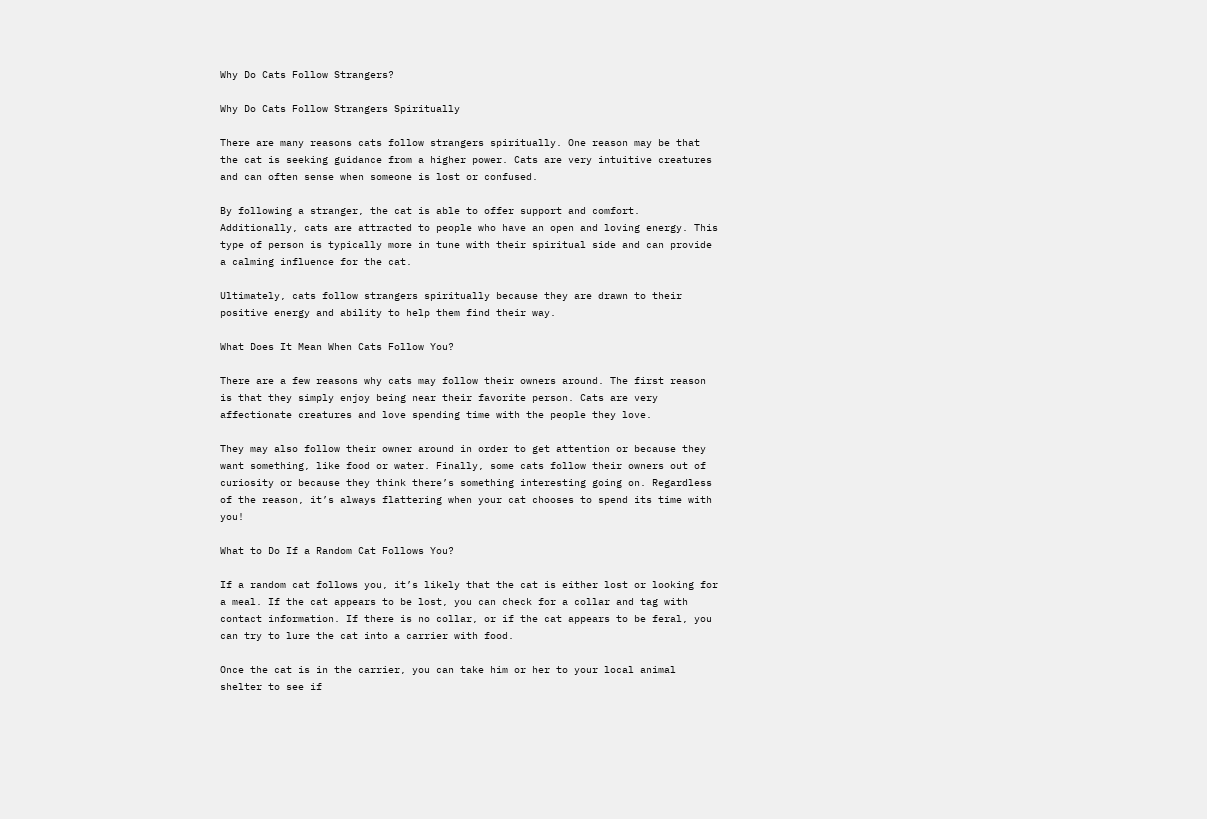Why Do Cats Follow Strangers?

Why Do Cats Follow Strangers Spiritually

There are many reasons cats follow strangers spiritually. One reason may be that the cat is seeking guidance from a higher power. Cats are very intuitive creatures and can often sense when someone is lost or confused.

By following a stranger, the cat is able to offer support and comfort. Additionally, cats are attracted to people who have an open and loving energy. This type of person is typically more in tune with their spiritual side and can provide a calming influence for the cat.

Ultimately, cats follow strangers spiritually because they are drawn to their positive energy and ability to help them find their way.

What Does It Mean When Cats Follow You?

There are a few reasons why cats may follow their owners around. The first reason is that they simply enjoy being near their favorite person. Cats are very affectionate creatures and love spending time with the people they love.

They may also follow their owner around in order to get attention or because they want something, like food or water. Finally, some cats follow their owners out of curiosity or because they think there’s something interesting going on. Regardless of the reason, it’s always flattering when your cat chooses to spend its time with you!

What to Do If a Random Cat Follows You?

If a random cat follows you, it’s likely that the cat is either lost or looking for a meal. If the cat appears to be lost, you can check for a collar and tag with contact information. If there is no collar, or if the cat appears to be feral, you can try to lure the cat into a carrier with food.

Once the cat is in the carrier, you can take him or her to your local animal shelter to see if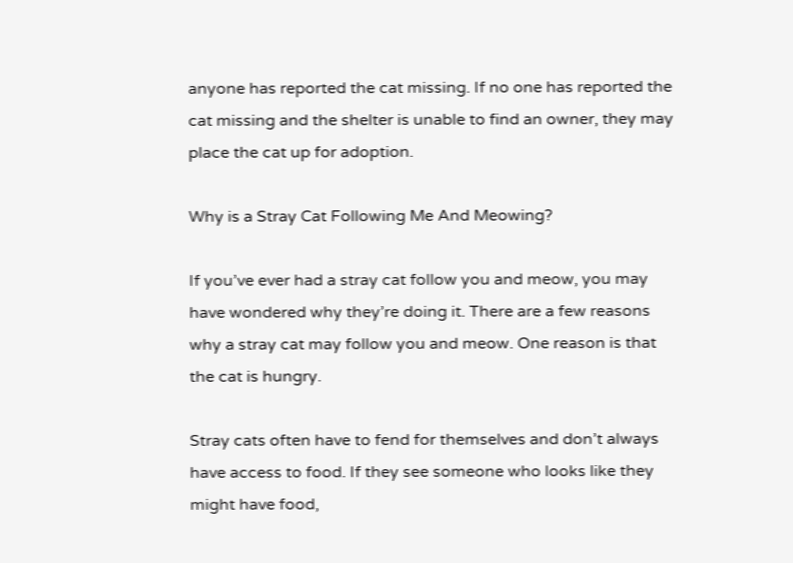anyone has reported the cat missing. If no one has reported the cat missing and the shelter is unable to find an owner, they may place the cat up for adoption.

Why is a Stray Cat Following Me And Meowing?

If you’ve ever had a stray cat follow you and meow, you may have wondered why they’re doing it. There are a few reasons why a stray cat may follow you and meow. One reason is that the cat is hungry.

Stray cats often have to fend for themselves and don’t always have access to food. If they see someone who looks like they might have food,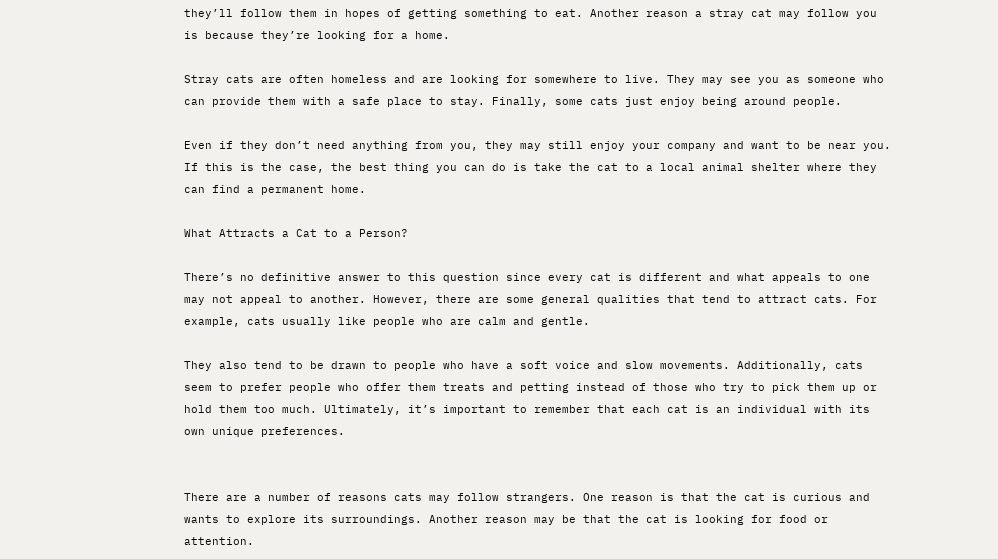they’ll follow them in hopes of getting something to eat. Another reason a stray cat may follow you is because they’re looking for a home.

Stray cats are often homeless and are looking for somewhere to live. They may see you as someone who can provide them with a safe place to stay. Finally, some cats just enjoy being around people.

Even if they don’t need anything from you, they may still enjoy your company and want to be near you. If this is the case, the best thing you can do is take the cat to a local animal shelter where they can find a permanent home.

What Attracts a Cat to a Person?

There’s no definitive answer to this question since every cat is different and what appeals to one may not appeal to another. However, there are some general qualities that tend to attract cats. For example, cats usually like people who are calm and gentle.

They also tend to be drawn to people who have a soft voice and slow movements. Additionally, cats seem to prefer people who offer them treats and petting instead of those who try to pick them up or hold them too much. Ultimately, it’s important to remember that each cat is an individual with its own unique preferences.


There are a number of reasons cats may follow strangers. One reason is that the cat is curious and wants to explore its surroundings. Another reason may be that the cat is looking for food or attention.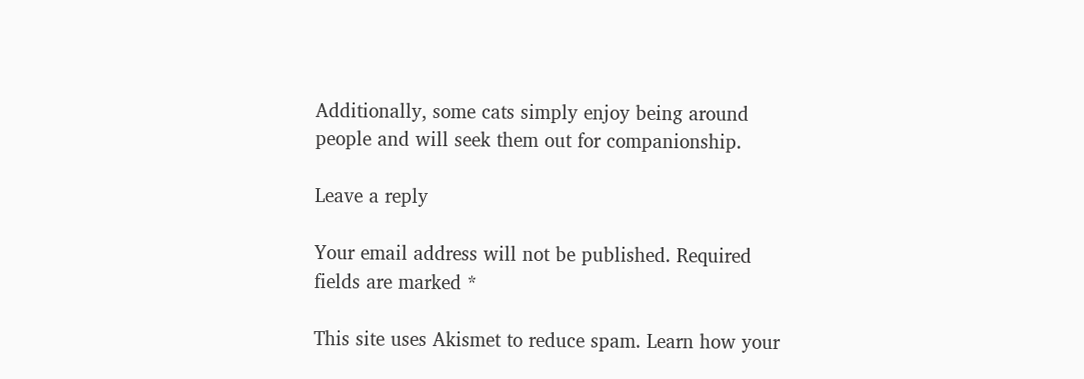Additionally, some cats simply enjoy being around people and will seek them out for companionship.

Leave a reply

Your email address will not be published. Required fields are marked *

This site uses Akismet to reduce spam. Learn how your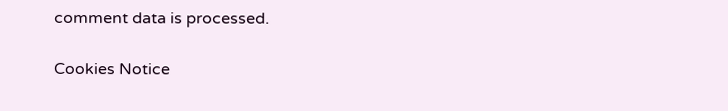comment data is processed.

Cookies Notice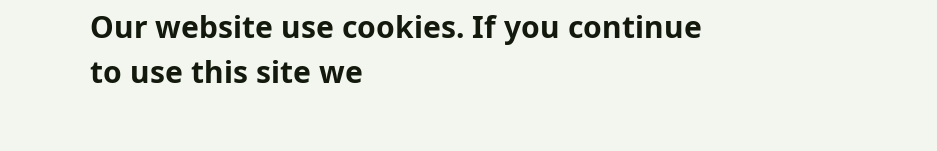Our website use cookies. If you continue to use this site we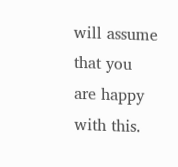will assume that you are happy with this.